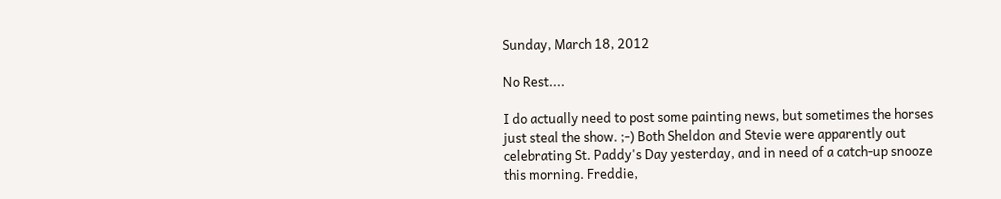Sunday, March 18, 2012

No Rest....

I do actually need to post some painting news, but sometimes the horses just steal the show. ;-) Both Sheldon and Stevie were apparently out celebrating St. Paddy's Day yesterday, and in need of a catch-up snooze this morning. Freddie,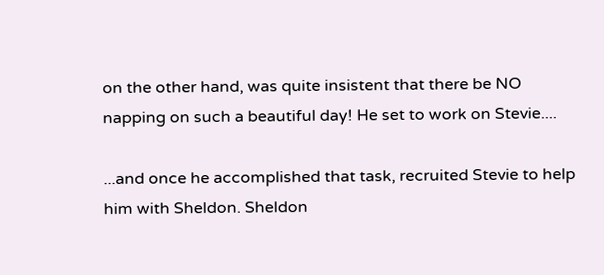on the other hand, was quite insistent that there be NO napping on such a beautiful day! He set to work on Stevie....

...and once he accomplished that task, recruited Stevie to help him with Sheldon. Sheldon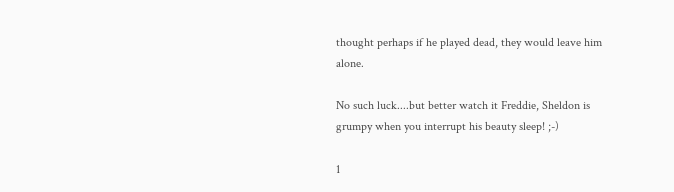thought perhaps if he played dead, they would leave him alone.

No such luck....but better watch it Freddie, Sheldon is grumpy when you interrupt his beauty sleep! ;-)

1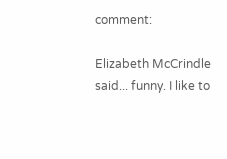comment:

Elizabeth McCrindle said... funny. I like to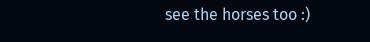see the horses too :)